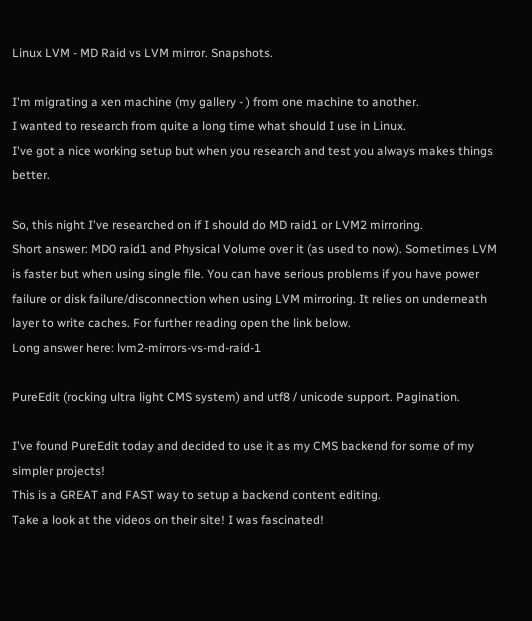Linux LVM - MD Raid vs LVM mirror. Snapshots.

I'm migrating a xen machine (my gallery - ) from one machine to another.
I wanted to research from quite a long time what should I use in Linux.
I've got a nice working setup but when you research and test you always makes things better.

So, this night I've researched on if I should do MD raid1 or LVM2 mirroring.
Short answer: MD0 raid1 and Physical Volume over it (as used to now). Sometimes LVM is faster but when using single file. You can have serious problems if you have power failure or disk failure/disconnection when using LVM mirroring. It relies on underneath layer to write caches. For further reading open the link below.
Long answer here: lvm2-mirrors-vs-md-raid-1

PureEdit (rocking ultra light CMS system) and utf8 / unicode support. Pagination.

I've found PureEdit today and decided to use it as my CMS backend for some of my simpler projects!
This is a GREAT and FAST way to setup a backend content editing.
Take a look at the videos on their site! I was fascinated!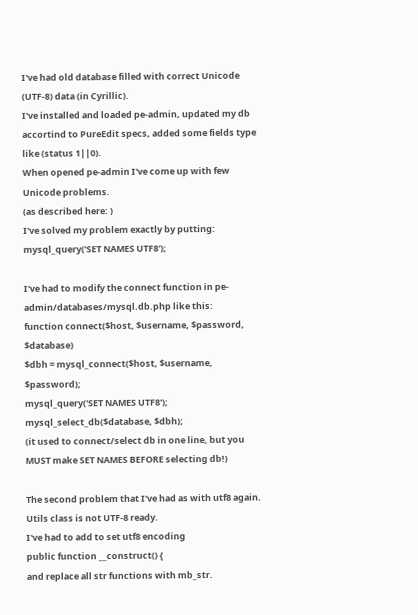I've had old database filled with correct Unicode (UTF-8) data (in Cyrillic).
I've installed and loaded pe-admin, updated my db accortind to PureEdit specs, added some fields type like (status 1||0).
When opened pe-admin I've come up with few Unicode problems.
(as described here: )
I've solved my problem exactly by putting: mysql_query('SET NAMES UTF8');

I've had to modify the connect function in pe-admin/databases/mysql.db.php like this:
function connect($host, $username, $password, $database)
$dbh = mysql_connect($host, $username, $password);
mysql_query('SET NAMES UTF8');
mysql_select_db($database, $dbh);
(it used to connect/select db in one line, but you MUST make SET NAMES BEFORE selecting db!)

The second problem that I've had as with utf8 again.
Utils class is not UTF-8 ready.
I've had to add to set utf8 encoding
public function __construct() {
and replace all str functions with mb_str.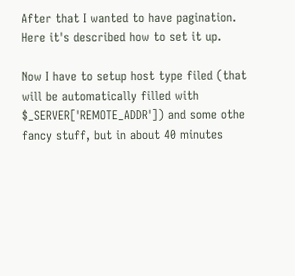After that I wanted to have pagination.
Here it's described how to set it up.

Now I have to setup host type filed (that will be automatically filled with $_SERVER['REMOTE_ADDR']) and some othe fancy stuff, but in about 40 minutes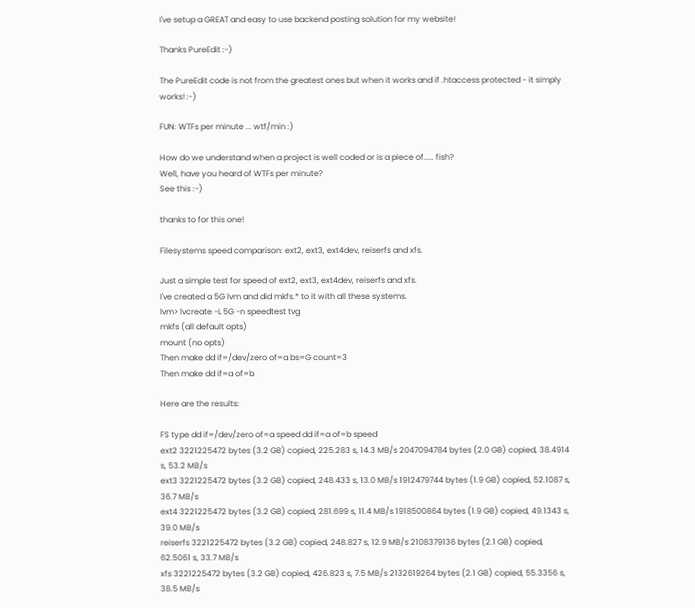I've setup a GREAT and easy to use backend posting solution for my website!

Thanks PureEdit :-)

The PureEdit code is not from the greatest ones but when it works and if .htaccess protected - it simply works! :-)

FUN: WTFs per minute ... wtf/min :)

How do we understand when a project is well coded or is a piece of..... fish?
Well, have you heard of WTFs per minute?
See this :-)

thanks to for this one!

Filesystems speed comparison: ext2, ext3, ext4dev, reiserfs and xfs.

Just a simple test for speed of ext2, ext3, ext4dev, reiserfs and xfs.
I've created a 5G lvm and did mkfs.* to it with all these systems.
lvm> lvcreate -L 5G -n speedtest tvg
mkfs (all default opts)
mount (no opts)
Then make dd if=/dev/zero of=a bs=G count=3
Then make dd if=a of=b

Here are the results:

FS type dd if=/dev/zero of=a speed dd if=a of=b speed
ext2 3221225472 bytes (3.2 GB) copied, 225.283 s, 14.3 MB/s 2047094784 bytes (2.0 GB) copied, 38.4914 s, 53.2 MB/s
ext3 3221225472 bytes (3.2 GB) copied, 248.433 s, 13.0 MB/s 1912479744 bytes (1.9 GB) copied, 52.1087 s, 36.7 MB/s
ext4 3221225472 bytes (3.2 GB) copied, 281.699 s, 11.4 MB/s 1918500864 bytes (1.9 GB) copied, 49.1343 s, 39.0 MB/s
reiserfs 3221225472 bytes (3.2 GB) copied, 248.827 s, 12.9 MB/s 2108379136 bytes (2.1 GB) copied, 62.5061 s, 33.7 MB/s
xfs 3221225472 bytes (3.2 GB) copied, 426.823 s, 7.5 MB/s 2132619264 bytes (2.1 GB) copied, 55.3356 s, 38.5 MB/s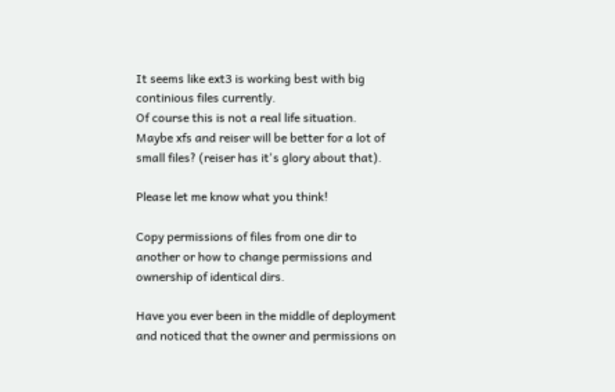It seems like ext3 is working best with big continious files currently.
Of course this is not a real life situation.
Maybe xfs and reiser will be better for a lot of small files? (reiser has it's glory about that).

Please let me know what you think!

Copy permissions of files from one dir to another or how to change permissions and ownership of identical dirs.

Have you ever been in the middle of deployment and noticed that the owner and permissions on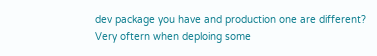dev package you have and production one are different?
Very oftern when deploing some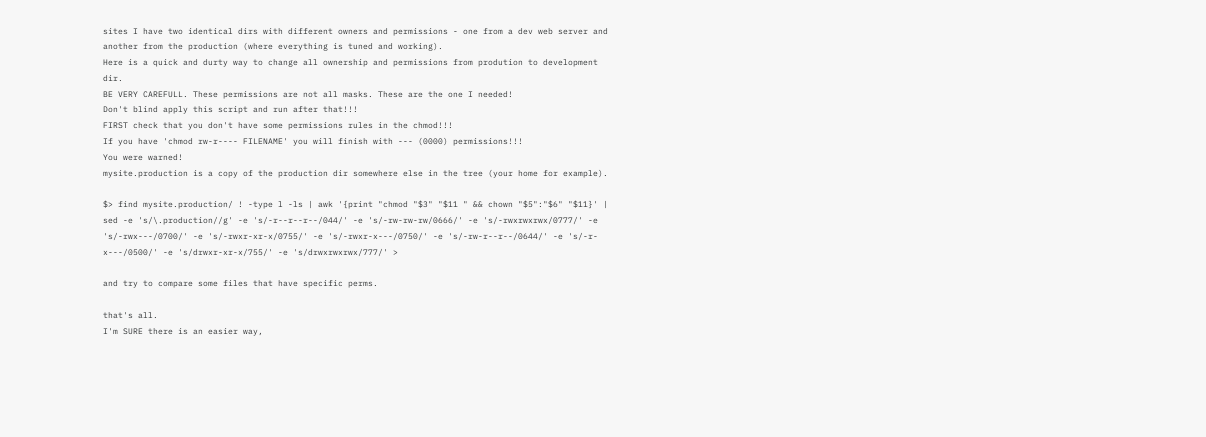sites I have two identical dirs with different owners and permissions - one from a dev web server and another from the production (where everything is tuned and working).
Here is a quick and durty way to change all ownership and permissions from prodution to development dir.
BE VERY CAREFULL. These permissions are not all masks. These are the one I needed!
Don't blind apply this script and run after that!!!
FIRST check that you don't have some permissions rules in the chmod!!!
If you have 'chmod rw-r---- FILENAME' you will finish with --- (0000) permissions!!!
You were warned!
mysite.production is a copy of the production dir somewhere else in the tree (your home for example).

$> find mysite.production/ ! -type l -ls | awk '{print "chmod "$3" "$11 " && chown "$5":"$6" "$11}' | sed -e 's/\.production//g' -e 's/-r--r--r--/044/' -e 's/-rw-rw-rw/0666/' -e 's/-rwxrwxrwx/0777/' -e 's/-rwx---/0700/' -e 's/-rwxr-xr-x/0755/' -e 's/-rwxr-x---/0750/' -e 's/-rw-r--r--/0644/' -e 's/-r-x---/0500/' -e 's/drwxr-xr-x/755/' -e 's/drwxrwxrwx/777/' >

and try to compare some files that have specific perms.

that's all.
I'm SURE there is an easier way,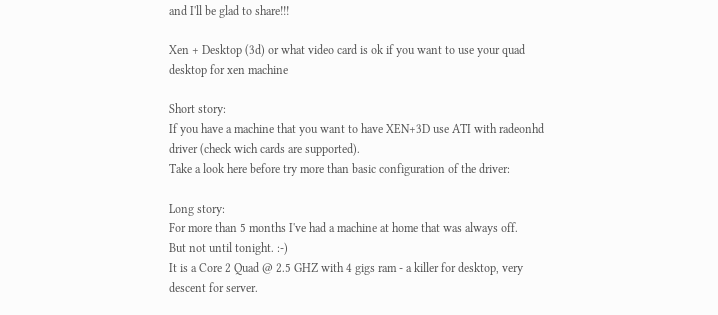and I'll be glad to share!!!

Xen + Desktop (3d) or what video card is ok if you want to use your quad desktop for xen machine

Short story:
If you have a machine that you want to have XEN+3D use ATI with radeonhd driver (check wich cards are supported).
Take a look here before try more than basic configuration of the driver:

Long story:
For more than 5 months I've had a machine at home that was always off.
But not until tonight. :-)
It is a Core 2 Quad @ 2.5 GHZ with 4 gigs ram - a killer for desktop, very descent for server.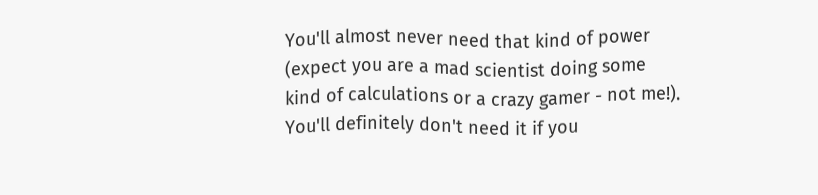You'll almost never need that kind of power (expect you are a mad scientist doing some kind of calculations or a crazy gamer - not me!).
You'll definitely don't need it if you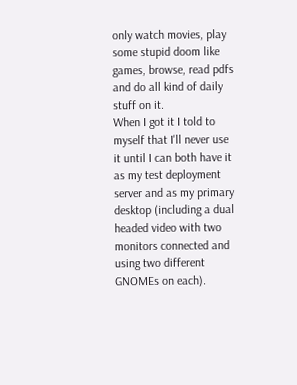only watch movies, play some stupid doom like games, browse, read pdfs and do all kind of daily stuff on it.
When I got it I told to myself that I'll never use it until I can both have it as my test deployment server and as my primary desktop (including a dual headed video with two monitors connected and using two different GNOMEs on each).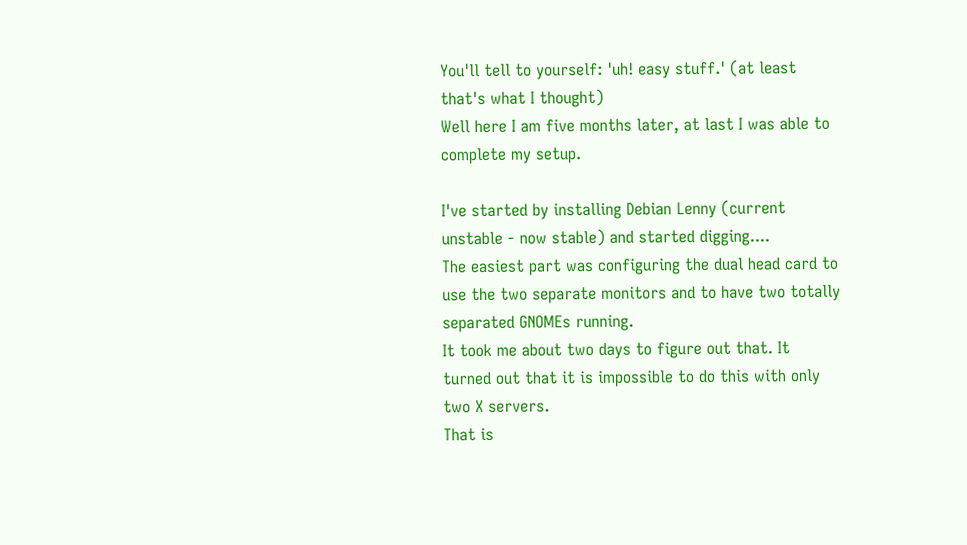You'll tell to yourself: 'uh! easy stuff.' (at least that's what I thought)
Well here I am five months later, at last I was able to complete my setup.

I've started by installing Debian Lenny (current unstable - now stable) and started digging....
The easiest part was configuring the dual head card to use the two separate monitors and to have two totally separated GNOMEs running.
It took me about two days to figure out that. It turned out that it is impossible to do this with only two X servers.
That is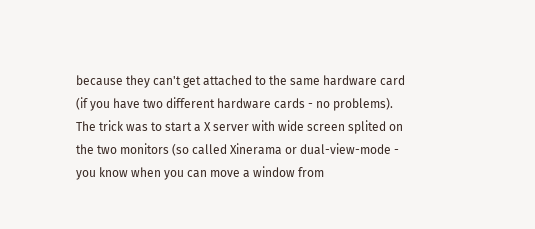because they can't get attached to the same hardware card (if you have two different hardware cards - no problems).
The trick was to start a X server with wide screen splited on the two monitors (so called Xinerama or dual-view-mode - you know when you can move a window from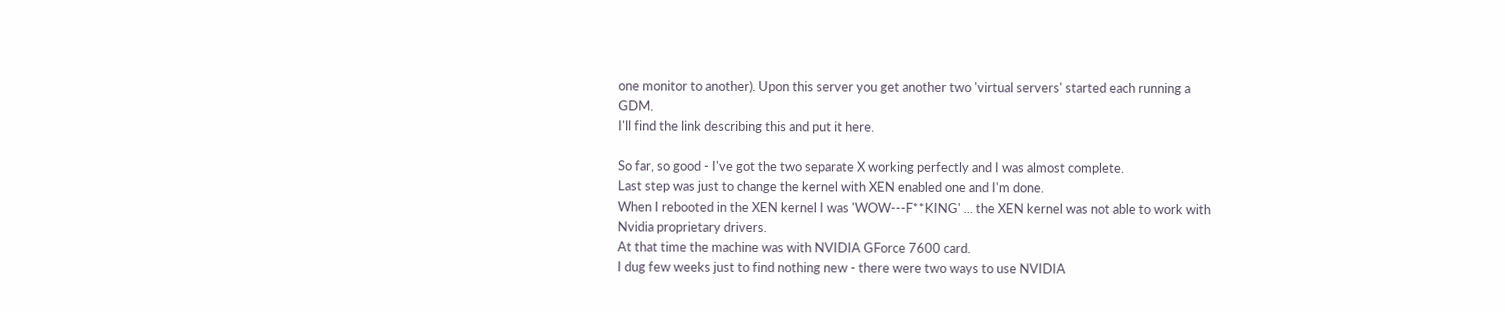one monitor to another). Upon this server you get another two 'virtual servers' started each running a GDM.
I'll find the link describing this and put it here.

So far, so good - I've got the two separate X working perfectly and I was almost complete.
Last step was just to change the kernel with XEN enabled one and I'm done.
When I rebooted in the XEN kernel I was 'WOW---F**KING' ... the XEN kernel was not able to work with Nvidia proprietary drivers.
At that time the machine was with NVIDIA GForce 7600 card.
I dug few weeks just to find nothing new - there were two ways to use NVIDIA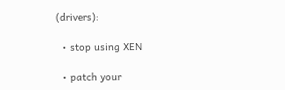(drivers):

  • stop using XEN

  • patch your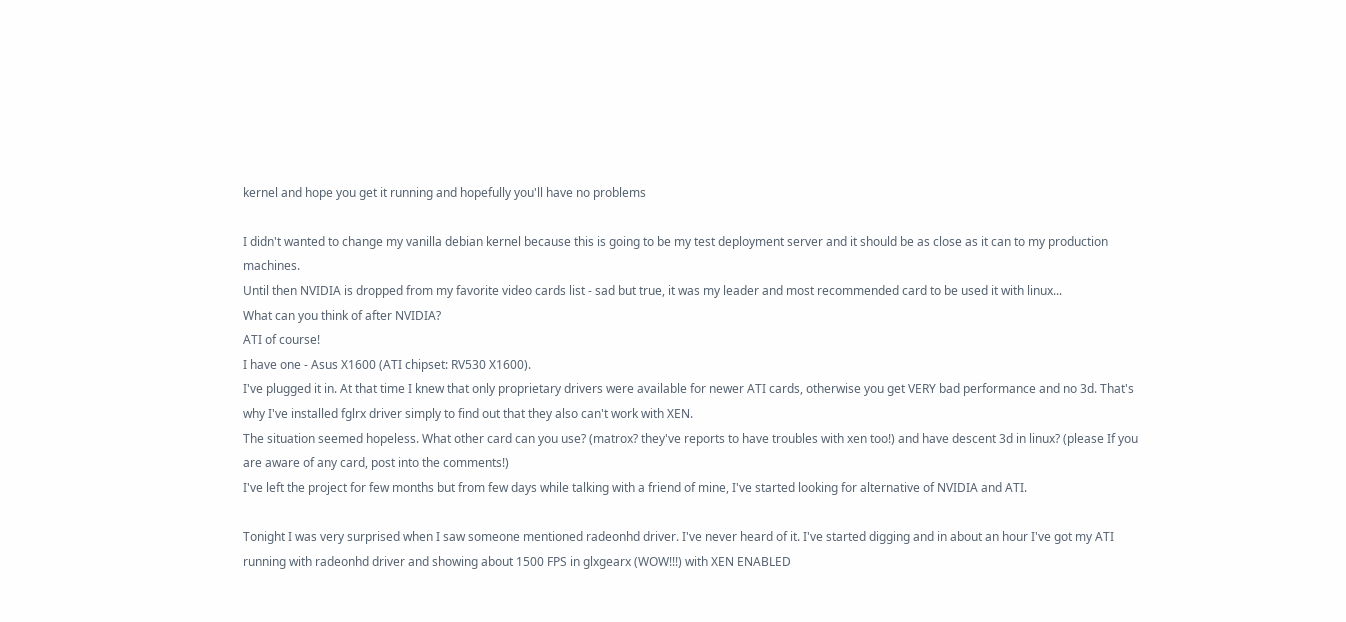kernel and hope you get it running and hopefully you'll have no problems

I didn't wanted to change my vanilla debian kernel because this is going to be my test deployment server and it should be as close as it can to my production machines.
Until then NVIDIA is dropped from my favorite video cards list - sad but true, it was my leader and most recommended card to be used it with linux...
What can you think of after NVIDIA?
ATI of course!
I have one - Asus X1600 (ATI chipset: RV530 X1600).
I've plugged it in. At that time I knew that only proprietary drivers were available for newer ATI cards, otherwise you get VERY bad performance and no 3d. That's why I've installed fglrx driver simply to find out that they also can't work with XEN.
The situation seemed hopeless. What other card can you use? (matrox? they've reports to have troubles with xen too!) and have descent 3d in linux? (please If you are aware of any card, post into the comments!)
I've left the project for few months but from few days while talking with a friend of mine, I've started looking for alternative of NVIDIA and ATI.

Tonight I was very surprised when I saw someone mentioned radeonhd driver. I've never heard of it. I've started digging and in about an hour I've got my ATI running with radeonhd driver and showing about 1500 FPS in glxgearx (WOW!!!) with XEN ENABLED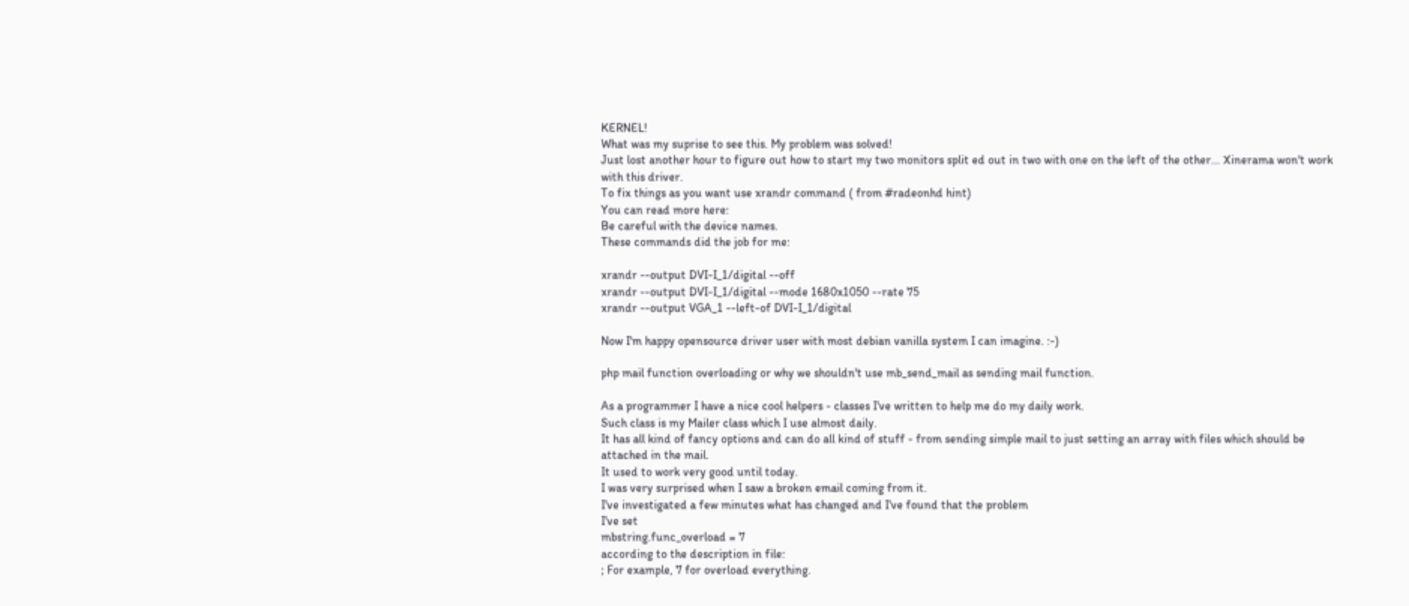KERNEL!
What was my suprise to see this. My problem was solved!
Just lost another hour to figure out how to start my two monitors split ed out in two with one on the left of the other... Xinerama won't work with this driver.
To fix things as you want use xrandr command ( from #radeonhd hint)
You can read more here:
Be careful with the device names.
These commands did the job for me:

xrandr --output DVI-I_1/digital --off
xrandr --output DVI-I_1/digital --mode 1680x1050 --rate 75
xrandr --output VGA_1 --left-of DVI-I_1/digital

Now I'm happy opensource driver user with most debian vanilla system I can imagine. :-)

php mail function overloading or why we shouldn't use mb_send_mail as sending mail function.

As a programmer I have a nice cool helpers - classes I've written to help me do my daily work.
Such class is my Mailer class which I use almost daily.
It has all kind of fancy options and can do all kind of stuff - from sending simple mail to just setting an array with files which should be attached in the mail.
It used to work very good until today.
I was very surprised when I saw a broken email coming from it.
I've investigated a few minutes what has changed and I've found that the problem
I've set
mbstring.func_overload = 7
according to the description in file:
; For example, 7 for overload everything.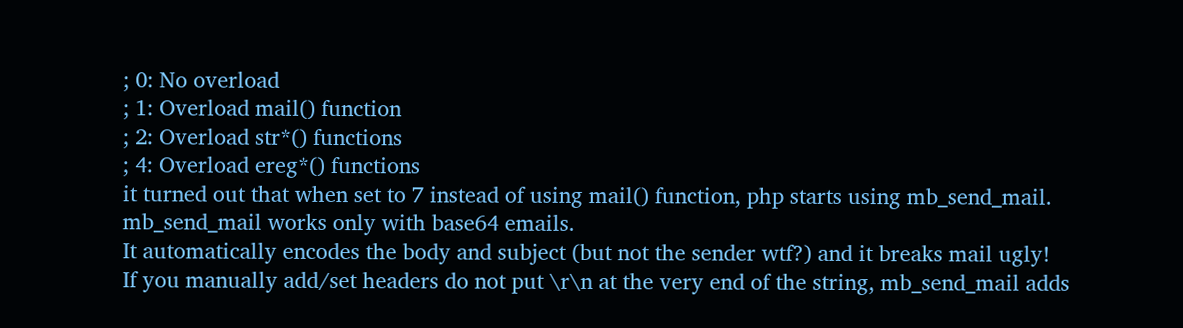; 0: No overload
; 1: Overload mail() function
; 2: Overload str*() functions
; 4: Overload ereg*() functions
it turned out that when set to 7 instead of using mail() function, php starts using mb_send_mail.
mb_send_mail works only with base64 emails.
It automatically encodes the body and subject (but not the sender wtf?) and it breaks mail ugly!
If you manually add/set headers do not put \r\n at the very end of the string, mb_send_mail adds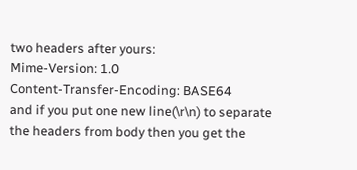two headers after yours:
Mime-Version: 1.0
Content-Transfer-Encoding: BASE64
and if you put one new line(\r\n) to separate the headers from body then you get the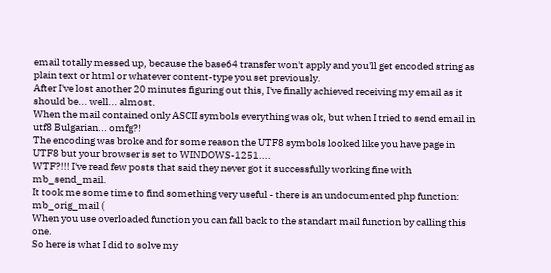email totally messed up, because the base64 transfer won't apply and you'll get encoded string as plain text or html or whatever content-type you set previously.
After I've lost another 20 minutes figuring out this, I've finally achieved receiving my email as it should be... well... almost.
When the mail contained only ASCII symbols everything was ok, but when I tried to send email in utf8 Bulgarian... omfg?!
The encoding was broke and for some reason the UTF8 symbols looked like you have page in UTF8 but your browser is set to WINDOWS-1251....
WTF?!!! I've read few posts that said they never got it successfully working fine with mb_send_mail.
It took me some time to find something very useful - there is an undocumented php function: mb_orig_mail (
When you use overloaded function you can fall back to the standart mail function by calling this one.
So here is what I did to solve my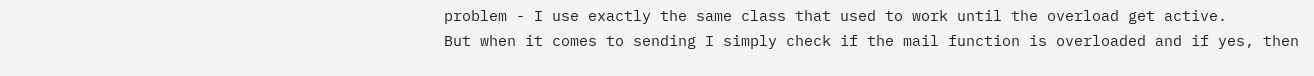problem - I use exactly the same class that used to work until the overload get active.
But when it comes to sending I simply check if the mail function is overloaded and if yes, then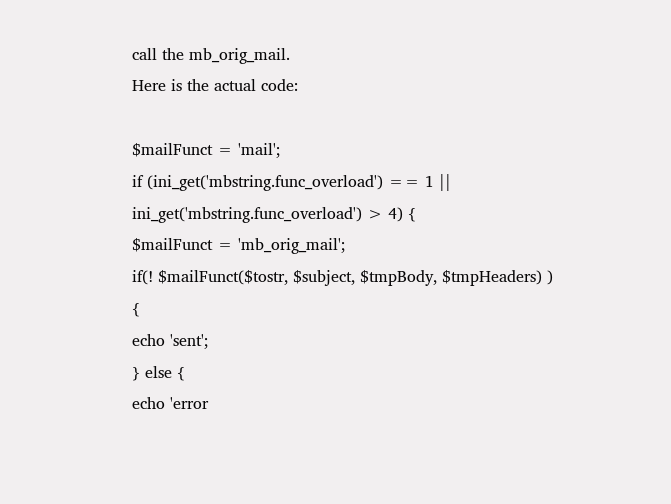call the mb_orig_mail.
Here is the actual code:

$mailFunct = 'mail';
if (ini_get('mbstring.func_overload') == 1 || ini_get('mbstring.func_overload') > 4) {
$mailFunct = 'mb_orig_mail';
if(! $mailFunct($tostr, $subject, $tmpBody, $tmpHeaders) ) {
echo 'sent';
} else {
echo 'error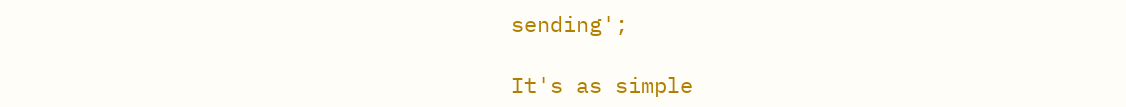sending';

It's as simple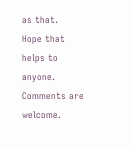as that.
Hope that helps to anyone.
Comments are welcome.